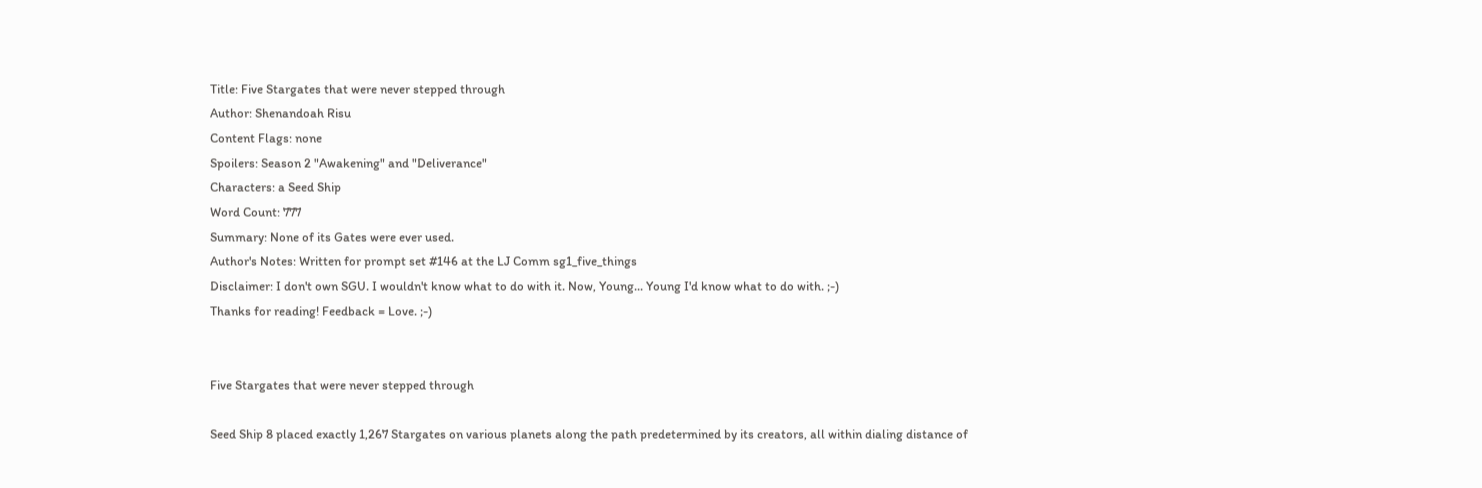Title: Five Stargates that were never stepped through
Author: Shenandoah Risu
Content Flags: none
Spoilers: Season 2 "Awakening" and "Deliverance"
Characters: a Seed Ship
Word Count: 777
Summary: None of its Gates were ever used.
Author's Notes: Written for prompt set #146 at the LJ Comm sg1_five_things
Disclaimer: I don't own SGU. I wouldn't know what to do with it. Now, Young... Young I'd know what to do with. ;-)
Thanks for reading! Feedback = Love. ;-)


Five Stargates that were never stepped through

Seed Ship 8 placed exactly 1,267 Stargates on various planets along the path predetermined by its creators, all within dialing distance of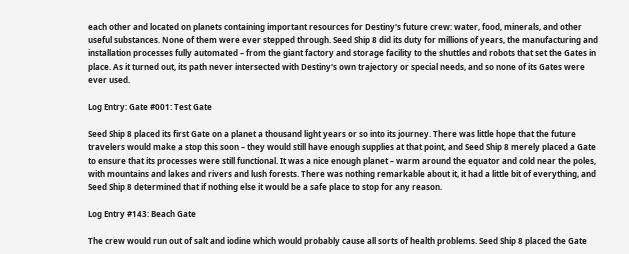each other and located on planets containing important resources for Destiny's future crew: water, food, minerals, and other useful substances. None of them were ever stepped through. Seed Ship 8 did its duty for millions of years, the manufacturing and installation processes fully automated – from the giant factory and storage facility to the shuttles and robots that set the Gates in place. As it turned out, its path never intersected with Destiny's own trajectory or special needs, and so none of its Gates were ever used.

Log Entry: Gate #001: Test Gate

Seed Ship 8 placed its first Gate on a planet a thousand light years or so into its journey. There was little hope that the future travelers would make a stop this soon – they would still have enough supplies at that point, and Seed Ship 8 merely placed a Gate to ensure that its processes were still functional. It was a nice enough planet – warm around the equator and cold near the poles, with mountains and lakes and rivers and lush forests. There was nothing remarkable about it, it had a little bit of everything, and Seed Ship 8 determined that if nothing else it would be a safe place to stop for any reason.

Log Entry #143: Beach Gate

The crew would run out of salt and iodine which would probably cause all sorts of health problems. Seed Ship 8 placed the Gate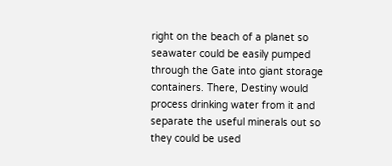right on the beach of a planet so seawater could be easily pumped through the Gate into giant storage containers. There, Destiny would process drinking water from it and separate the useful minerals out so they could be used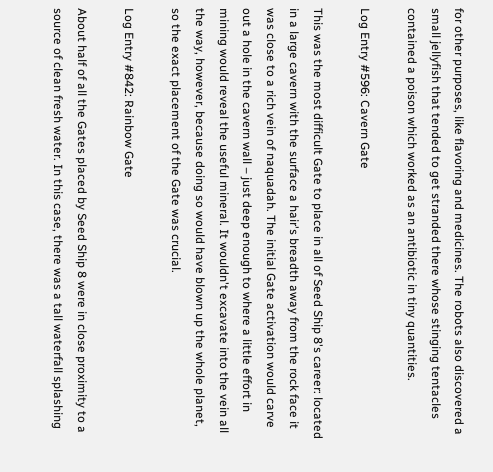for other purposes, like flavoring and medicines. The robots also discovered a small jellyfish that tended to get stranded there whose stinging tentacles contained a poison which worked as an antibiotic in tiny quantities.

Log Entry #596: Cavern Gate

This was the most difficult Gate to place in all of Seed Ship 8's career: located in a large cavern with the surface a hair's breadth away from the rock face it was close to a rich vein of naquadah. The initial Gate activation would carve out a hole in the cavern wall – just deep enough to where a little effort in mining would reveal the useful mineral. It wouldn't excavate into the vein all the way, however, because doing so would have blown up the whole planet, so the exact placement of the Gate was crucial.

Log Entry #842: Rainbow Gate

About half of all the Gates placed by Seed Ship 8 were in close proximity to a source of clean fresh water. In this case, there was a tall waterfall splashing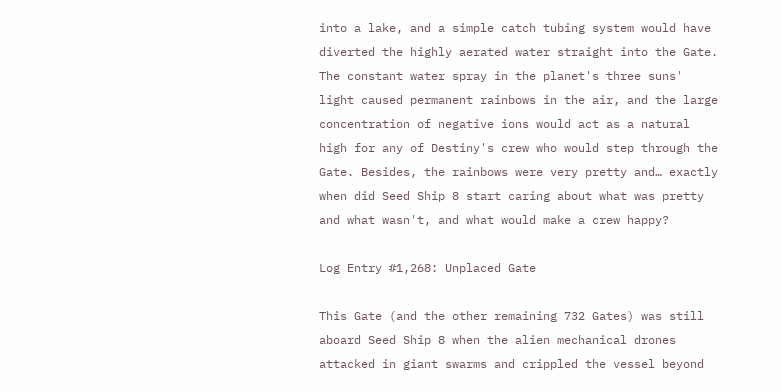into a lake, and a simple catch tubing system would have diverted the highly aerated water straight into the Gate. The constant water spray in the planet's three suns' light caused permanent rainbows in the air, and the large concentration of negative ions would act as a natural high for any of Destiny's crew who would step through the Gate. Besides, the rainbows were very pretty and… exactly when did Seed Ship 8 start caring about what was pretty and what wasn't, and what would make a crew happy?

Log Entry #1,268: Unplaced Gate

This Gate (and the other remaining 732 Gates) was still aboard Seed Ship 8 when the alien mechanical drones attacked in giant swarms and crippled the vessel beyond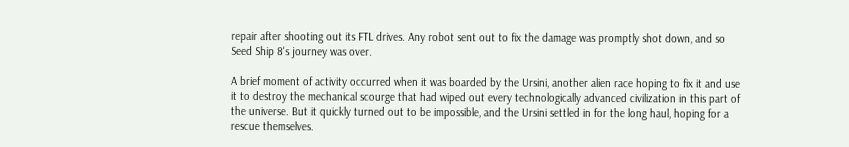repair after shooting out its FTL drives. Any robot sent out to fix the damage was promptly shot down, and so Seed Ship 8's journey was over.

A brief moment of activity occurred when it was boarded by the Ursini, another alien race hoping to fix it and use it to destroy the mechanical scourge that had wiped out every technologically advanced civilization in this part of the universe. But it quickly turned out to be impossible, and the Ursini settled in for the long haul, hoping for a rescue themselves.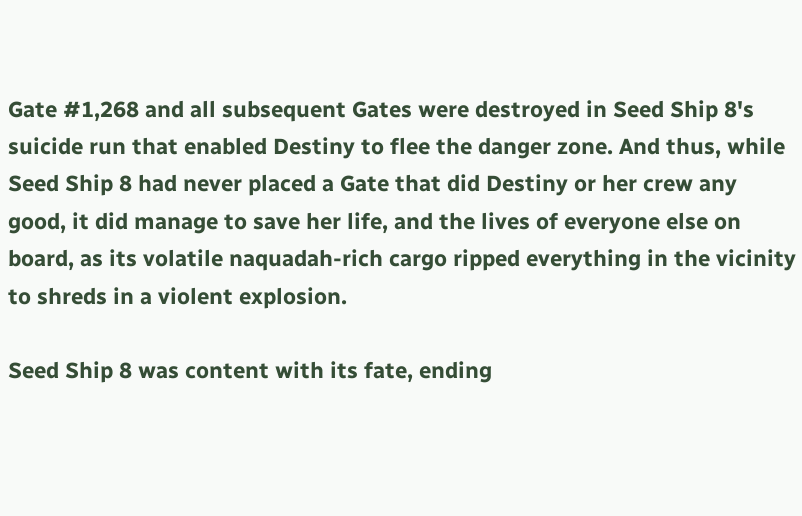Gate #1,268 and all subsequent Gates were destroyed in Seed Ship 8's suicide run that enabled Destiny to flee the danger zone. And thus, while Seed Ship 8 had never placed a Gate that did Destiny or her crew any good, it did manage to save her life, and the lives of everyone else on board, as its volatile naquadah-rich cargo ripped everything in the vicinity to shreds in a violent explosion.

Seed Ship 8 was content with its fate, ending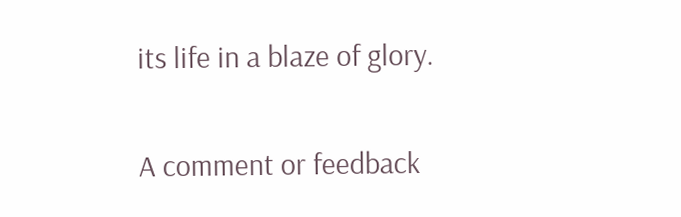its life in a blaze of glory.


A comment or feedback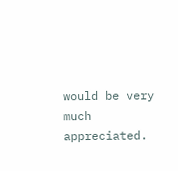would be very much appreciated.